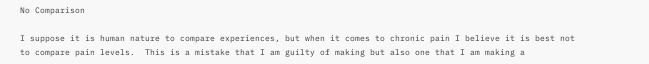No Comparison

I suppose it is human nature to compare experiences, but when it comes to chronic pain I believe it is best not to compare pain levels.  This is a mistake that I am guilty of making but also one that I am making a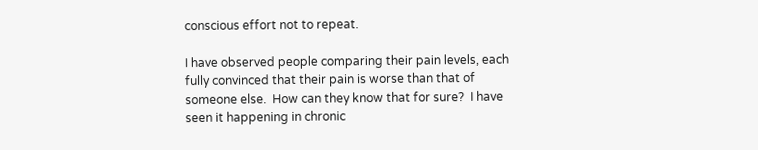conscious effort not to repeat.

I have observed people comparing their pain levels, each fully convinced that their pain is worse than that of someone else.  How can they know that for sure?  I have seen it happening in chronic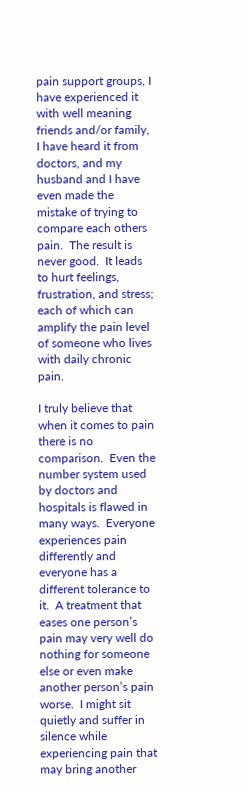pain support groups, I have experienced it with well meaning friends and/or family, I have heard it from doctors, and my husband and I have even made the mistake of trying to compare each others pain.  The result is never good.  It leads to hurt feelings, frustration, and stress; each of which can amplify the pain level of someone who lives with daily chronic pain.

I truly believe that when it comes to pain there is no comparison.  Even the number system used by doctors and hospitals is flawed in many ways.  Everyone experiences pain differently and everyone has a different tolerance to it.  A treatment that eases one person’s pain may very well do nothing for someone else or even make another person’s pain worse.  I might sit quietly and suffer in silence while experiencing pain that may bring another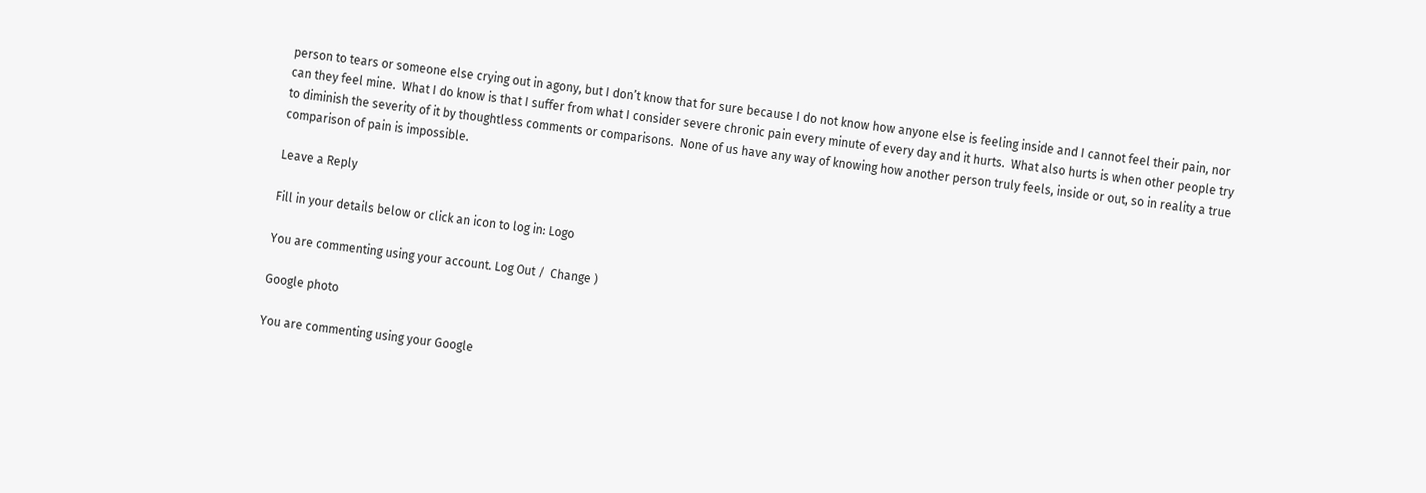person to tears or someone else crying out in agony, but I don’t know that for sure because I do not know how anyone else is feeling inside and I cannot feel their pain, nor can they feel mine.  What I do know is that I suffer from what I consider severe chronic pain every minute of every day and it hurts.  What also hurts is when other people try to diminish the severity of it by thoughtless comments or comparisons.  None of us have any way of knowing how another person truly feels, inside or out, so in reality a true comparison of pain is impossible.

Leave a Reply

Fill in your details below or click an icon to log in: Logo

You are commenting using your account. Log Out /  Change )

Google photo

You are commenting using your Google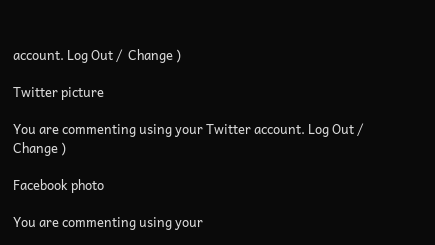account. Log Out /  Change )

Twitter picture

You are commenting using your Twitter account. Log Out /  Change )

Facebook photo

You are commenting using your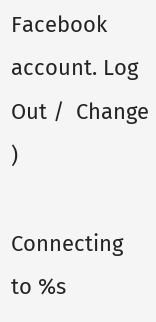Facebook account. Log Out /  Change )

Connecting to %s